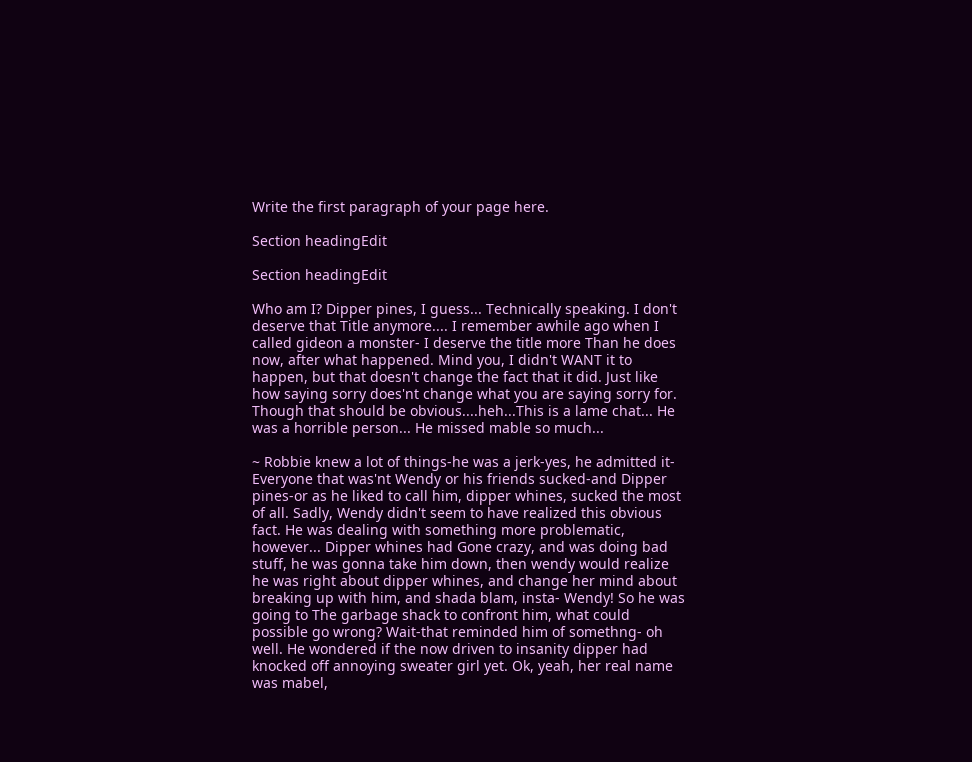Write the first paragraph of your page here.

Section headingEdit

Section headingEdit

Who am I? Dipper pines, I guess... Technically speaking. I don't deserve that Title anymore.... I remember awhile ago when I called gideon a monster- I deserve the title more Than he does now, after what happened. Mind you, I didn't WANT it to happen, but that doesn't change the fact that it did. Just like how saying sorry does'nt change what you are saying sorry for. Though that should be obvious....heh...This is a lame chat... He was a horrible person... He missed mable so much...

~ Robbie knew a lot of things-he was a jerk-yes, he admitted it- Everyone that was'nt Wendy or his friends sucked-and Dipper pines-or as he liked to call him, dipper whines, sucked the most of all. Sadly, Wendy didn't seem to have realized this obvious fact. He was dealing with something more problematic, however... Dipper whines had Gone crazy, and was doing bad stuff, he was gonna take him down, then wendy would realize he was right about dipper whines, and change her mind about breaking up with him, and shada blam, insta- Wendy! So he was going to The garbage shack to confront him, what could possible go wrong? Wait-that reminded him of somethng- oh well. He wondered if the now driven to insanity dipper had knocked off annoying sweater girl yet. Ok, yeah, her real name was mabel,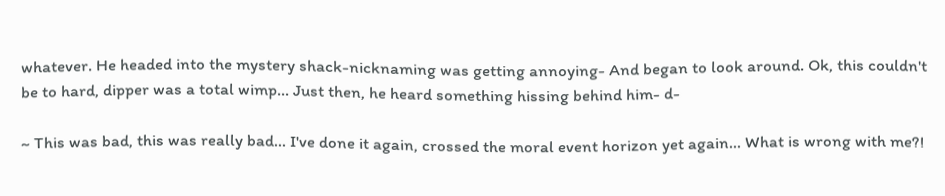whatever. He headed into the mystery shack-nicknaming was getting annoying- And began to look around. Ok, this couldn't be to hard, dipper was a total wimp... Just then, he heard something hissing behind him- d-

~ This was bad, this was really bad... I've done it again, crossed the moral event horizon yet again... What is wrong with me?!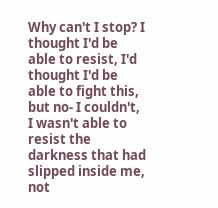Why can't I stop? I thought I'd be able to resist, I'd thought I'd be able to fight this, but no- I couldn't, I wasn't able to resist the darkness that had slipped inside me, not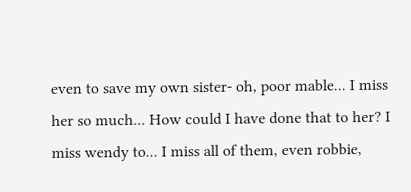even to save my own sister- oh, poor mable... I miss her so much... How could I have done that to her? I miss wendy to... I miss all of them, even robbie,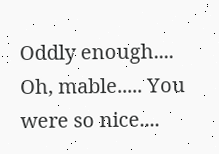Oddly enough.... Oh, mable..... You were so nice....